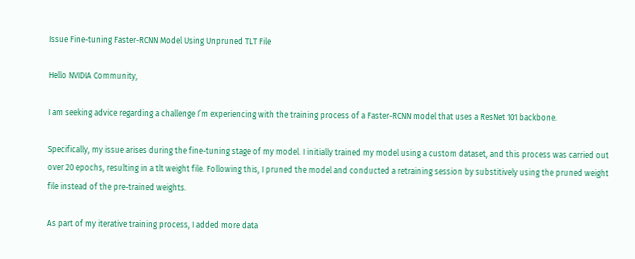Issue Fine-tuning Faster-RCNN Model Using Unpruned TLT File

Hello NVIDIA Community,

I am seeking advice regarding a challenge I’m experiencing with the training process of a Faster-RCNN model that uses a ResNet 101 backbone.

Specifically, my issue arises during the fine-tuning stage of my model. I initially trained my model using a custom dataset, and this process was carried out over 20 epochs, resulting in a tlt weight file. Following this, I pruned the model and conducted a retraining session by substitively using the pruned weight file instead of the pre-trained weights.

As part of my iterative training process, I added more data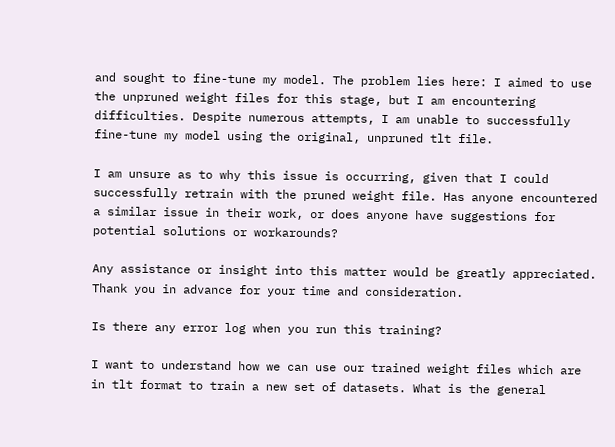and sought to fine-tune my model. The problem lies here: I aimed to use the unpruned weight files for this stage, but I am encountering difficulties. Despite numerous attempts, I am unable to successfully fine-tune my model using the original, unpruned tlt file.

I am unsure as to why this issue is occurring, given that I could successfully retrain with the pruned weight file. Has anyone encountered a similar issue in their work, or does anyone have suggestions for potential solutions or workarounds?

Any assistance or insight into this matter would be greatly appreciated. Thank you in advance for your time and consideration.

Is there any error log when you run this training?

I want to understand how we can use our trained weight files which are in tlt format to train a new set of datasets. What is the general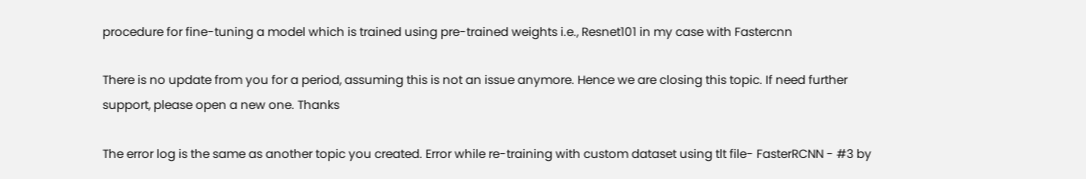procedure for fine-tuning a model which is trained using pre-trained weights i.e., Resnet101 in my case with Fastercnn

There is no update from you for a period, assuming this is not an issue anymore. Hence we are closing this topic. If need further support, please open a new one. Thanks

The error log is the same as another topic you created. Error while re-training with custom dataset using tlt file- FasterRCNN - #3 by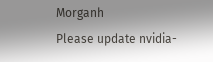Morganh
Please update nvidia-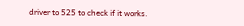driver to 525 to check if it works.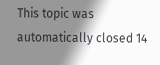This topic was automatically closed 14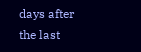days after the last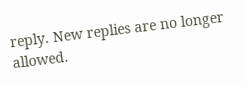reply. New replies are no longer allowed.